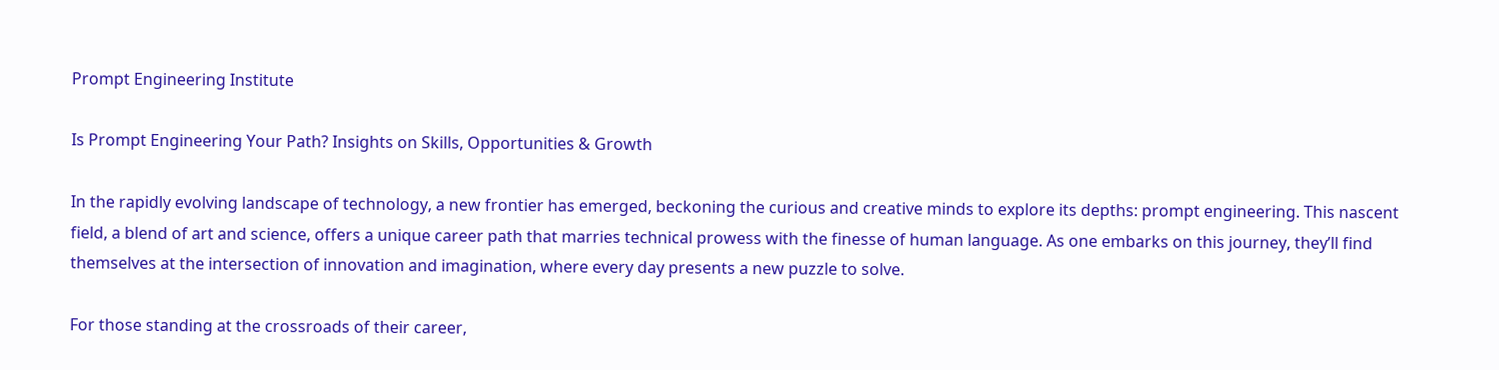Prompt Engineering Institute

Is Prompt Engineering Your Path? Insights on Skills, Opportunities & Growth

In the rapidly evolving landscape of technology, a new frontier has emerged, beckoning the curious and creative minds to explore its depths: prompt engineering. This nascent field, a blend of art and science, offers a unique career path that marries technical prowess with the finesse of human language. As one embarks on this journey, they’ll find themselves at the intersection of innovation and imagination, where every day presents a new puzzle to solve.

For those standing at the crossroads of their career,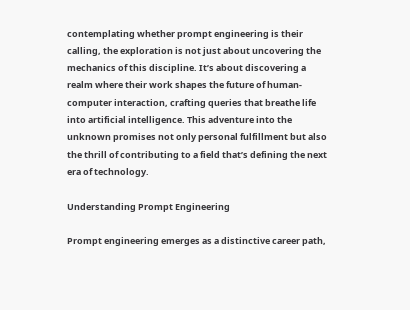contemplating whether prompt engineering is their calling, the exploration is not just about uncovering the mechanics of this discipline. It’s about discovering a realm where their work shapes the future of human-computer interaction, crafting queries that breathe life into artificial intelligence. This adventure into the unknown promises not only personal fulfillment but also the thrill of contributing to a field that’s defining the next era of technology.

Understanding Prompt Engineering

Prompt engineering emerges as a distinctive career path,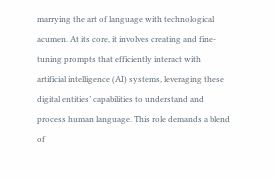marrying the art of language with technological acumen. At its core, it involves creating and fine-tuning prompts that efficiently interact with artificial intelligence (AI) systems, leveraging these digital entities’ capabilities to understand and process human language. This role demands a blend of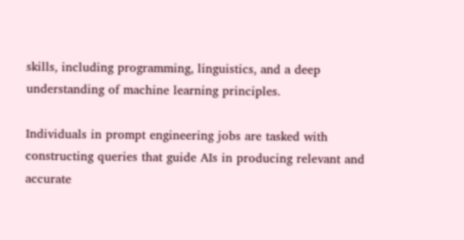skills, including programming, linguistics, and a deep understanding of machine learning principles.

Individuals in prompt engineering jobs are tasked with constructing queries that guide AIs in producing relevant and accurate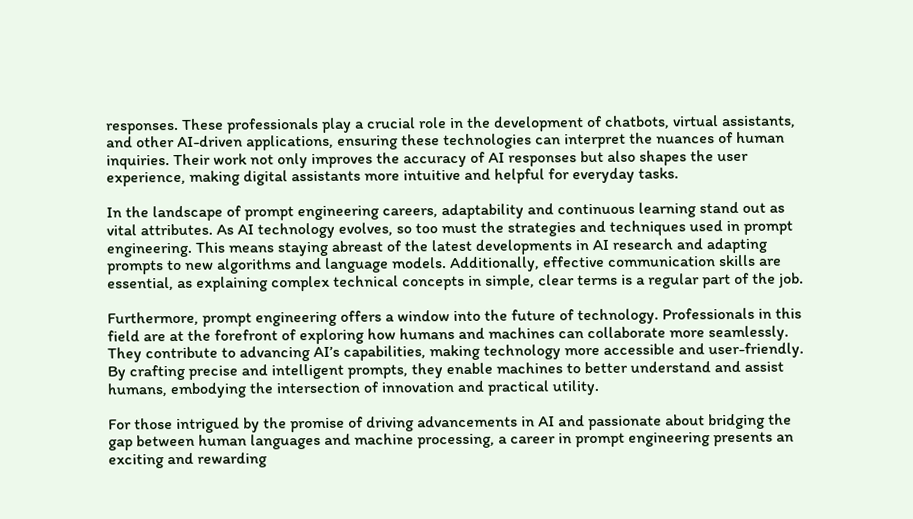responses. These professionals play a crucial role in the development of chatbots, virtual assistants, and other AI-driven applications, ensuring these technologies can interpret the nuances of human inquiries. Their work not only improves the accuracy of AI responses but also shapes the user experience, making digital assistants more intuitive and helpful for everyday tasks.

In the landscape of prompt engineering careers, adaptability and continuous learning stand out as vital attributes. As AI technology evolves, so too must the strategies and techniques used in prompt engineering. This means staying abreast of the latest developments in AI research and adapting prompts to new algorithms and language models. Additionally, effective communication skills are essential, as explaining complex technical concepts in simple, clear terms is a regular part of the job.

Furthermore, prompt engineering offers a window into the future of technology. Professionals in this field are at the forefront of exploring how humans and machines can collaborate more seamlessly. They contribute to advancing AI’s capabilities, making technology more accessible and user-friendly. By crafting precise and intelligent prompts, they enable machines to better understand and assist humans, embodying the intersection of innovation and practical utility.

For those intrigued by the promise of driving advancements in AI and passionate about bridging the gap between human languages and machine processing, a career in prompt engineering presents an exciting and rewarding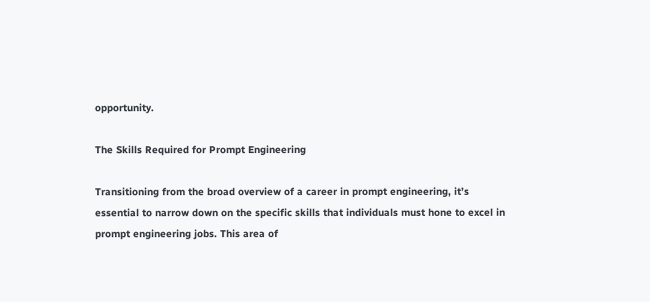opportunity.

The Skills Required for Prompt Engineering

Transitioning from the broad overview of a career in prompt engineering, it’s essential to narrow down on the specific skills that individuals must hone to excel in prompt engineering jobs. This area of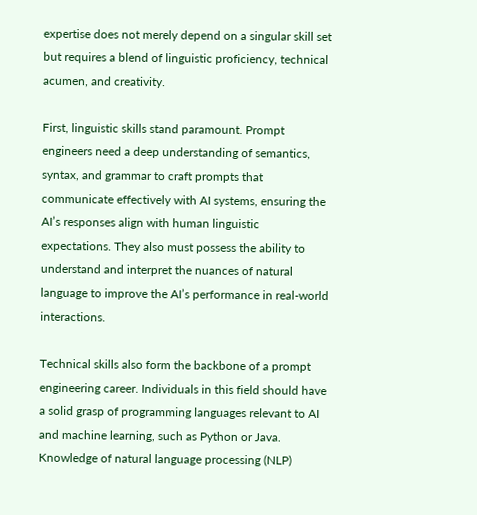expertise does not merely depend on a singular skill set but requires a blend of linguistic proficiency, technical acumen, and creativity.

First, linguistic skills stand paramount. Prompt engineers need a deep understanding of semantics, syntax, and grammar to craft prompts that communicate effectively with AI systems, ensuring the AI’s responses align with human linguistic expectations. They also must possess the ability to understand and interpret the nuances of natural language to improve the AI’s performance in real-world interactions.

Technical skills also form the backbone of a prompt engineering career. Individuals in this field should have a solid grasp of programming languages relevant to AI and machine learning, such as Python or Java. Knowledge of natural language processing (NLP)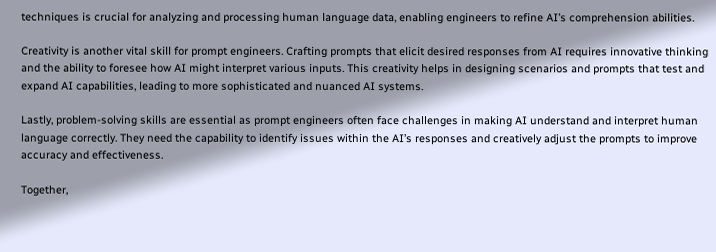techniques is crucial for analyzing and processing human language data, enabling engineers to refine AI’s comprehension abilities.

Creativity is another vital skill for prompt engineers. Crafting prompts that elicit desired responses from AI requires innovative thinking and the ability to foresee how AI might interpret various inputs. This creativity helps in designing scenarios and prompts that test and expand AI capabilities, leading to more sophisticated and nuanced AI systems.

Lastly, problem-solving skills are essential as prompt engineers often face challenges in making AI understand and interpret human language correctly. They need the capability to identify issues within the AI’s responses and creatively adjust the prompts to improve accuracy and effectiveness.

Together,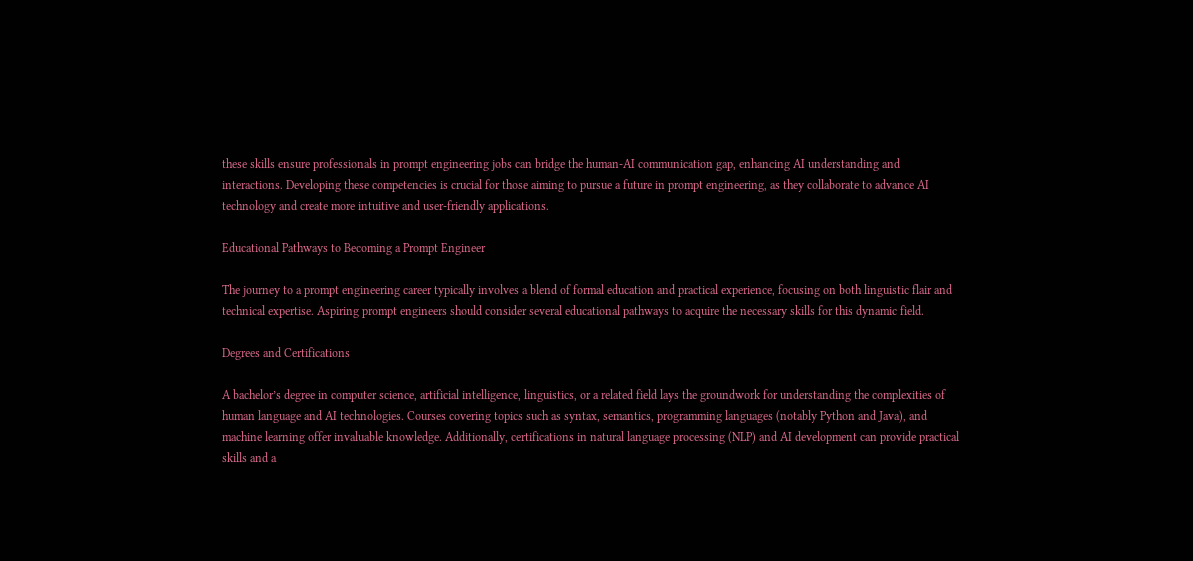these skills ensure professionals in prompt engineering jobs can bridge the human-AI communication gap, enhancing AI understanding and interactions. Developing these competencies is crucial for those aiming to pursue a future in prompt engineering, as they collaborate to advance AI technology and create more intuitive and user-friendly applications.

Educational Pathways to Becoming a Prompt Engineer

The journey to a prompt engineering career typically involves a blend of formal education and practical experience, focusing on both linguistic flair and technical expertise. Aspiring prompt engineers should consider several educational pathways to acquire the necessary skills for this dynamic field.

Degrees and Certifications

A bachelor’s degree in computer science, artificial intelligence, linguistics, or a related field lays the groundwork for understanding the complexities of human language and AI technologies. Courses covering topics such as syntax, semantics, programming languages (notably Python and Java), and machine learning offer invaluable knowledge. Additionally, certifications in natural language processing (NLP) and AI development can provide practical skills and a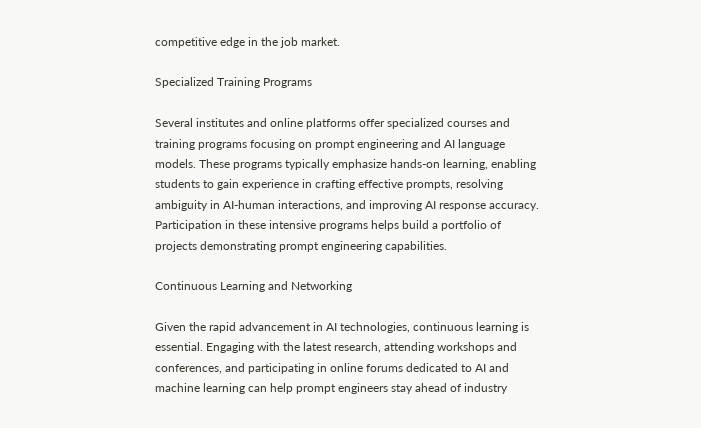competitive edge in the job market.

Specialized Training Programs

Several institutes and online platforms offer specialized courses and training programs focusing on prompt engineering and AI language models. These programs typically emphasize hands-on learning, enabling students to gain experience in crafting effective prompts, resolving ambiguity in AI-human interactions, and improving AI response accuracy. Participation in these intensive programs helps build a portfolio of projects demonstrating prompt engineering capabilities.

Continuous Learning and Networking

Given the rapid advancement in AI technologies, continuous learning is essential. Engaging with the latest research, attending workshops and conferences, and participating in online forums dedicated to AI and machine learning can help prompt engineers stay ahead of industry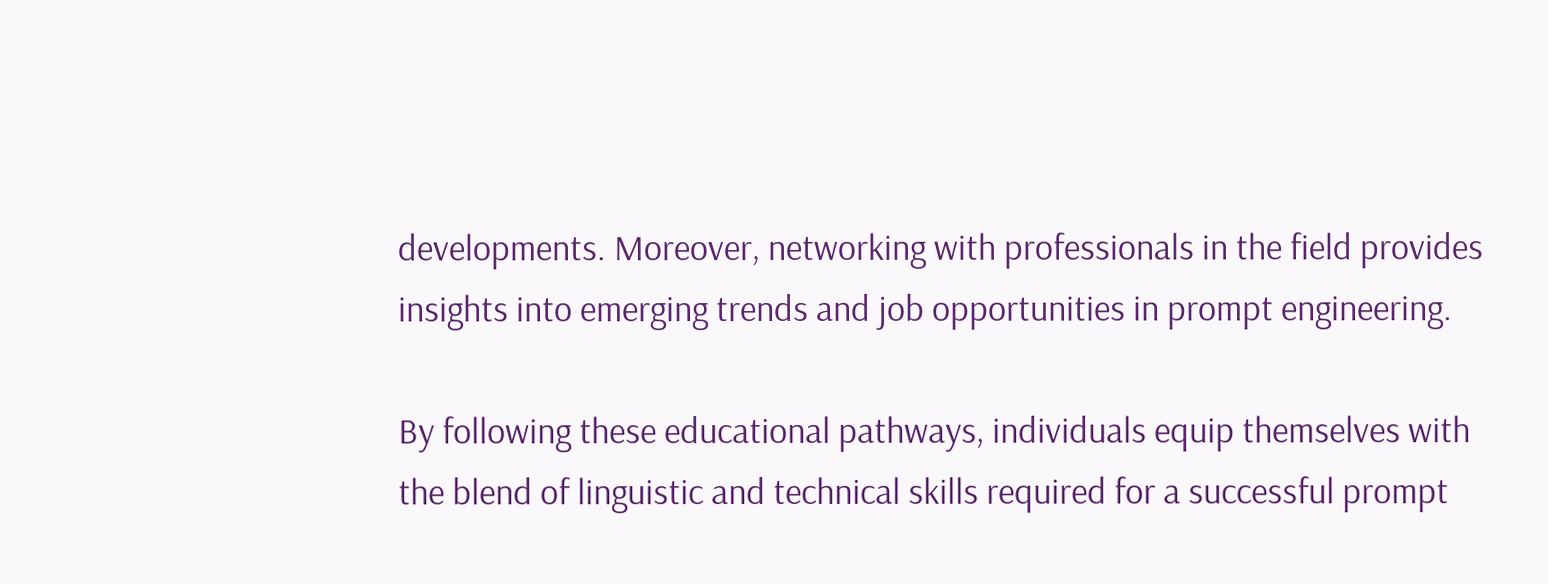developments. Moreover, networking with professionals in the field provides insights into emerging trends and job opportunities in prompt engineering.

By following these educational pathways, individuals equip themselves with the blend of linguistic and technical skills required for a successful prompt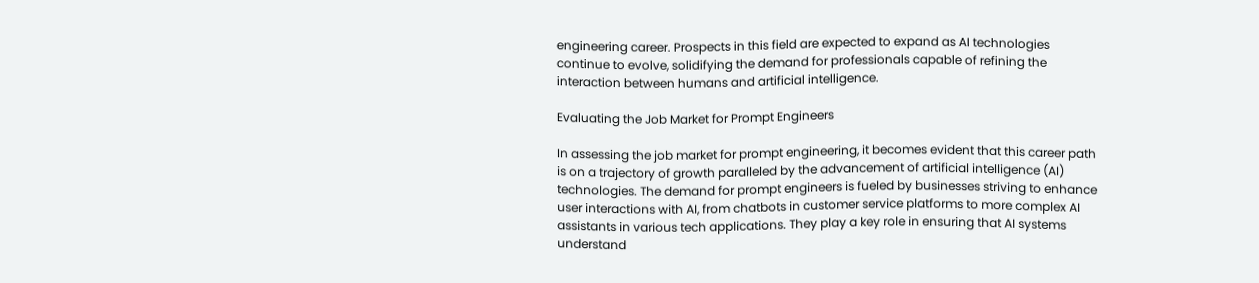engineering career. Prospects in this field are expected to expand as AI technologies continue to evolve, solidifying the demand for professionals capable of refining the interaction between humans and artificial intelligence.

Evaluating the Job Market for Prompt Engineers

In assessing the job market for prompt engineering, it becomes evident that this career path is on a trajectory of growth paralleled by the advancement of artificial intelligence (AI) technologies. The demand for prompt engineers is fueled by businesses striving to enhance user interactions with AI, from chatbots in customer service platforms to more complex AI assistants in various tech applications. They play a key role in ensuring that AI systems understand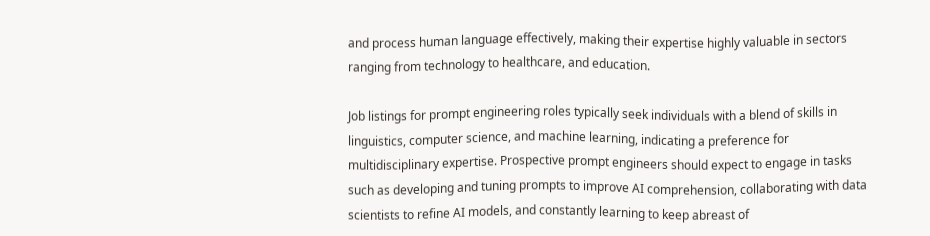and process human language effectively, making their expertise highly valuable in sectors ranging from technology to healthcare, and education.

Job listings for prompt engineering roles typically seek individuals with a blend of skills in linguistics, computer science, and machine learning, indicating a preference for multidisciplinary expertise. Prospective prompt engineers should expect to engage in tasks such as developing and tuning prompts to improve AI comprehension, collaborating with data scientists to refine AI models, and constantly learning to keep abreast of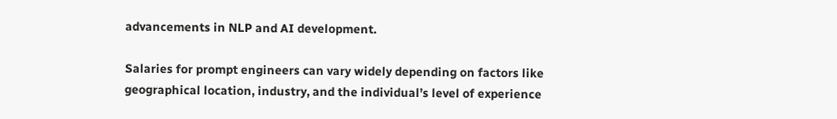advancements in NLP and AI development.

Salaries for prompt engineers can vary widely depending on factors like geographical location, industry, and the individual’s level of experience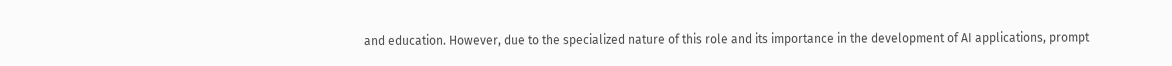and education. However, due to the specialized nature of this role and its importance in the development of AI applications, prompt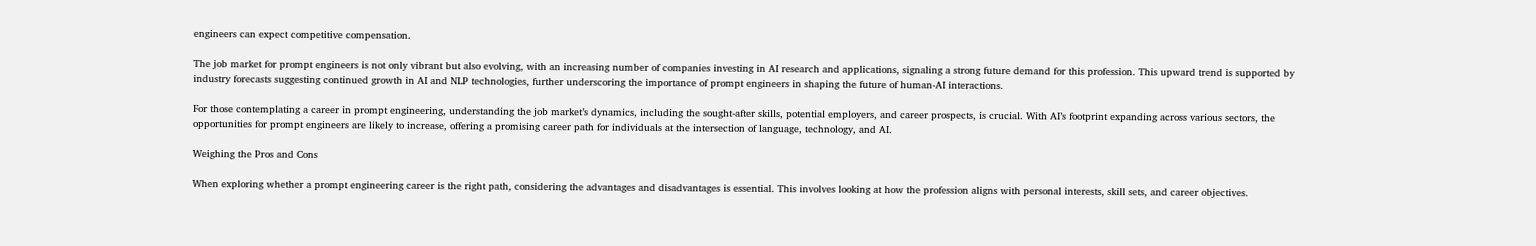engineers can expect competitive compensation.

The job market for prompt engineers is not only vibrant but also evolving, with an increasing number of companies investing in AI research and applications, signaling a strong future demand for this profession. This upward trend is supported by industry forecasts suggesting continued growth in AI and NLP technologies, further underscoring the importance of prompt engineers in shaping the future of human-AI interactions.

For those contemplating a career in prompt engineering, understanding the job market’s dynamics, including the sought-after skills, potential employers, and career prospects, is crucial. With AI’s footprint expanding across various sectors, the opportunities for prompt engineers are likely to increase, offering a promising career path for individuals at the intersection of language, technology, and AI.

Weighing the Pros and Cons

When exploring whether a prompt engineering career is the right path, considering the advantages and disadvantages is essential. This involves looking at how the profession aligns with personal interests, skill sets, and career objectives.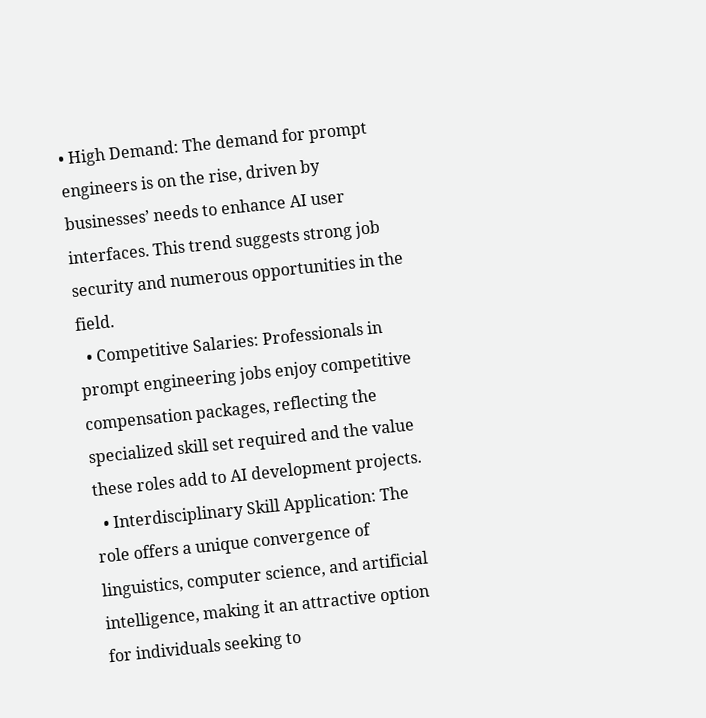• High Demand: The demand for prompt engineers is on the rise, driven by businesses’ needs to enhance AI user interfaces. This trend suggests strong job security and numerous opportunities in the field.
  • Competitive Salaries: Professionals in prompt engineering jobs enjoy competitive compensation packages, reflecting the specialized skill set required and the value these roles add to AI development projects.
  • Interdisciplinary Skill Application: The role offers a unique convergence of linguistics, computer science, and artificial intelligence, making it an attractive option for individuals seeking to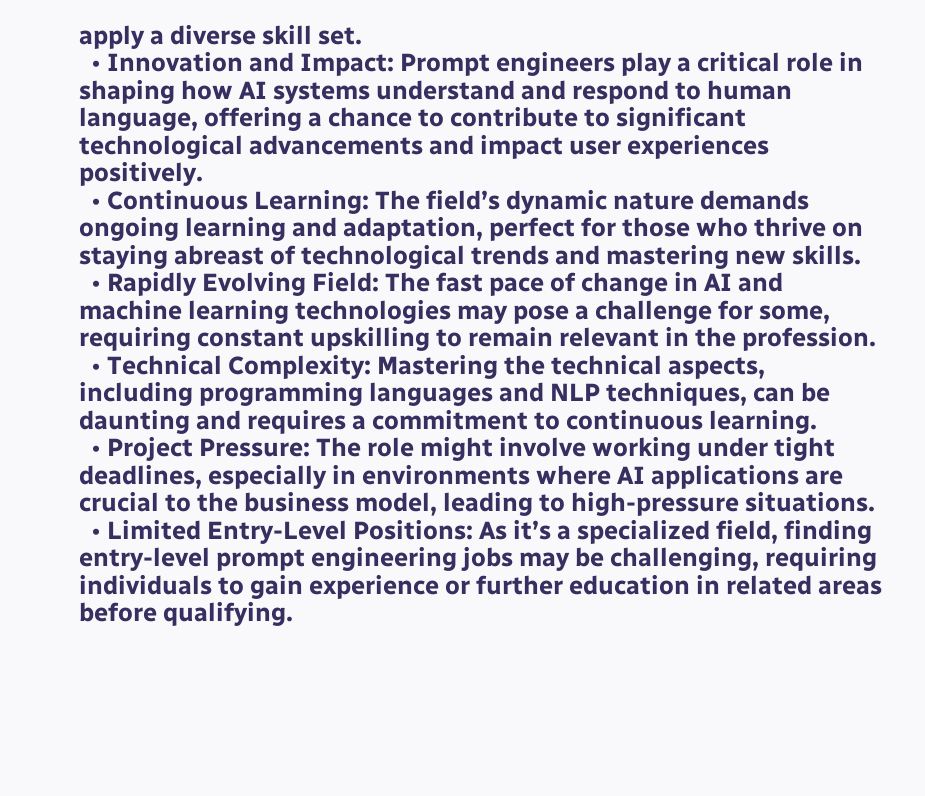apply a diverse skill set.
  • Innovation and Impact: Prompt engineers play a critical role in shaping how AI systems understand and respond to human language, offering a chance to contribute to significant technological advancements and impact user experiences positively.
  • Continuous Learning: The field’s dynamic nature demands ongoing learning and adaptation, perfect for those who thrive on staying abreast of technological trends and mastering new skills.
  • Rapidly Evolving Field: The fast pace of change in AI and machine learning technologies may pose a challenge for some, requiring constant upskilling to remain relevant in the profession.
  • Technical Complexity: Mastering the technical aspects, including programming languages and NLP techniques, can be daunting and requires a commitment to continuous learning.
  • Project Pressure: The role might involve working under tight deadlines, especially in environments where AI applications are crucial to the business model, leading to high-pressure situations.
  • Limited Entry-Level Positions: As it’s a specialized field, finding entry-level prompt engineering jobs may be challenging, requiring individuals to gain experience or further education in related areas before qualifying.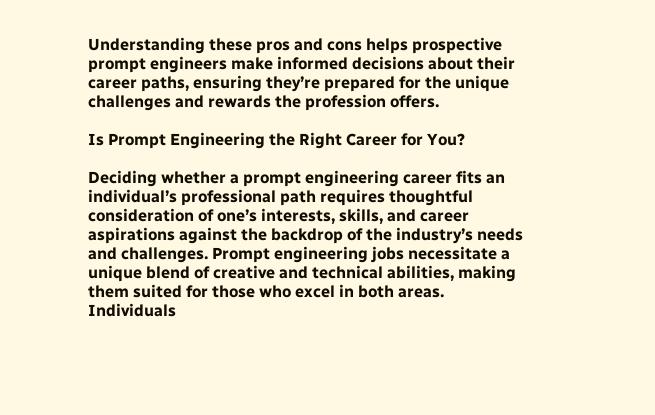Understanding these pros and cons helps prospective prompt engineers make informed decisions about their career paths, ensuring they’re prepared for the unique challenges and rewards the profession offers.

Is Prompt Engineering the Right Career for You?

Deciding whether a prompt engineering career fits an individual’s professional path requires thoughtful consideration of one’s interests, skills, and career aspirations against the backdrop of the industry’s needs and challenges. Prompt engineering jobs necessitate a unique blend of creative and technical abilities, making them suited for those who excel in both areas. Individuals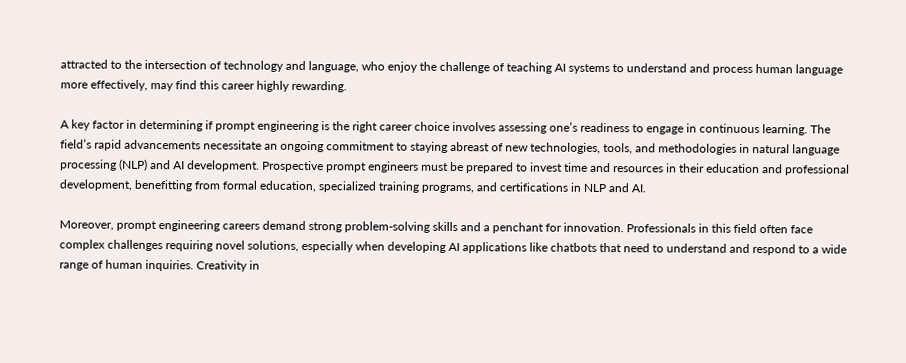attracted to the intersection of technology and language, who enjoy the challenge of teaching AI systems to understand and process human language more effectively, may find this career highly rewarding.

A key factor in determining if prompt engineering is the right career choice involves assessing one’s readiness to engage in continuous learning. The field’s rapid advancements necessitate an ongoing commitment to staying abreast of new technologies, tools, and methodologies in natural language processing (NLP) and AI development. Prospective prompt engineers must be prepared to invest time and resources in their education and professional development, benefitting from formal education, specialized training programs, and certifications in NLP and AI.

Moreover, prompt engineering careers demand strong problem-solving skills and a penchant for innovation. Professionals in this field often face complex challenges requiring novel solutions, especially when developing AI applications like chatbots that need to understand and respond to a wide range of human inquiries. Creativity in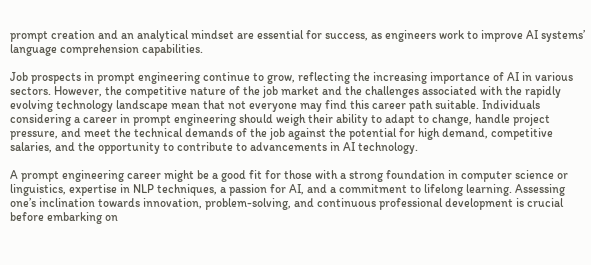prompt creation and an analytical mindset are essential for success, as engineers work to improve AI systems’ language comprehension capabilities.

Job prospects in prompt engineering continue to grow, reflecting the increasing importance of AI in various sectors. However, the competitive nature of the job market and the challenges associated with the rapidly evolving technology landscape mean that not everyone may find this career path suitable. Individuals considering a career in prompt engineering should weigh their ability to adapt to change, handle project pressure, and meet the technical demands of the job against the potential for high demand, competitive salaries, and the opportunity to contribute to advancements in AI technology.

A prompt engineering career might be a good fit for those with a strong foundation in computer science or linguistics, expertise in NLP techniques, a passion for AI, and a commitment to lifelong learning. Assessing one’s inclination towards innovation, problem-solving, and continuous professional development is crucial before embarking on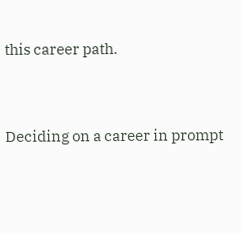this career path.


Deciding on a career in prompt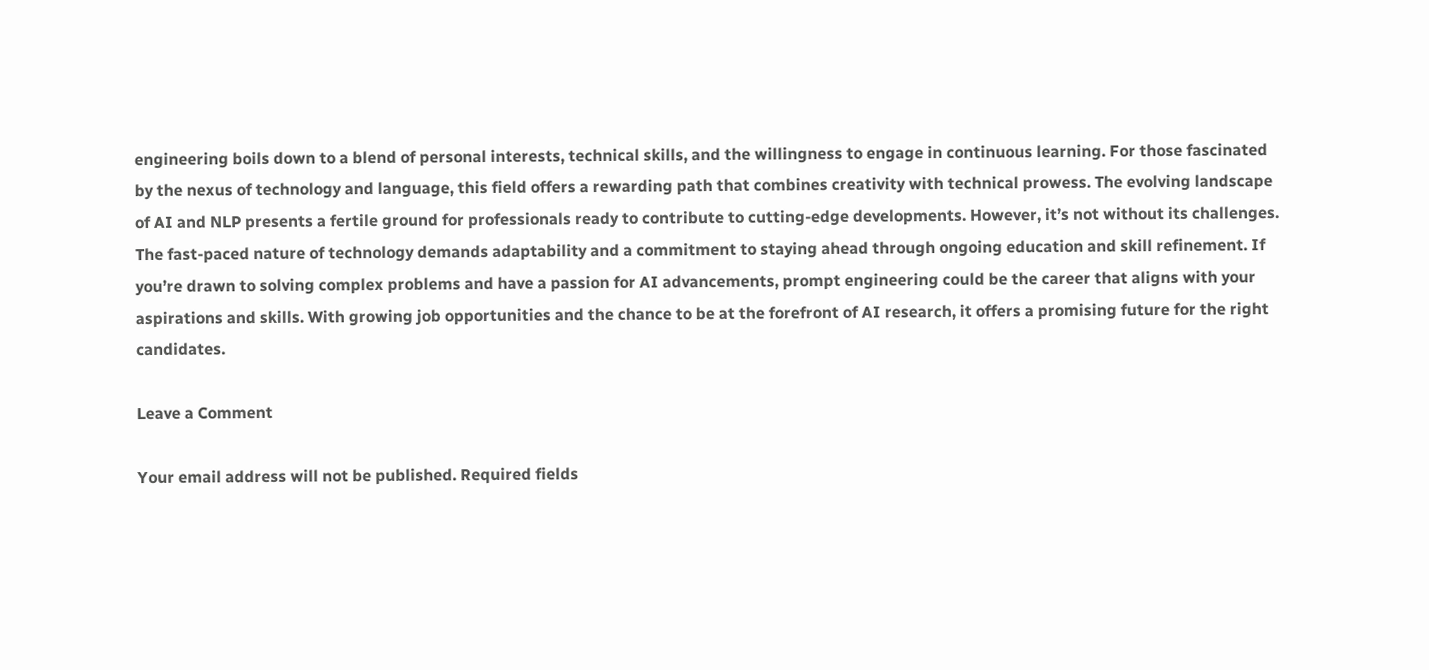engineering boils down to a blend of personal interests, technical skills, and the willingness to engage in continuous learning. For those fascinated by the nexus of technology and language, this field offers a rewarding path that combines creativity with technical prowess. The evolving landscape of AI and NLP presents a fertile ground for professionals ready to contribute to cutting-edge developments. However, it’s not without its challenges. The fast-paced nature of technology demands adaptability and a commitment to staying ahead through ongoing education and skill refinement. If you’re drawn to solving complex problems and have a passion for AI advancements, prompt engineering could be the career that aligns with your aspirations and skills. With growing job opportunities and the chance to be at the forefront of AI research, it offers a promising future for the right candidates.

Leave a Comment

Your email address will not be published. Required fields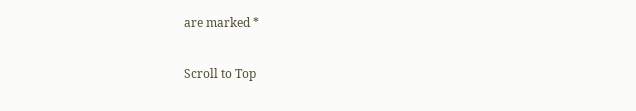are marked *

Scroll to Top